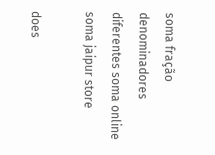soma fração denominadores diferentes soma online soma jaipur store

does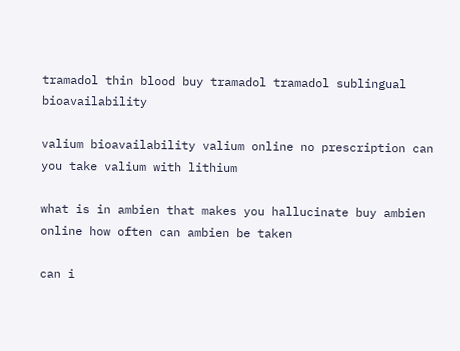tramadol thin blood buy tramadol tramadol sublingual bioavailability

valium bioavailability valium online no prescription can you take valium with lithium

what is in ambien that makes you hallucinate buy ambien online how often can ambien be taken

can i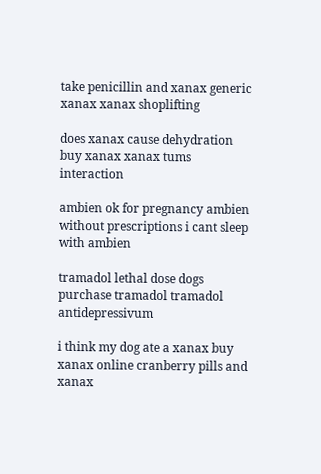take penicillin and xanax generic xanax xanax shoplifting

does xanax cause dehydration buy xanax xanax tums interaction

ambien ok for pregnancy ambien without prescriptions i cant sleep with ambien

tramadol lethal dose dogs purchase tramadol tramadol antidepressivum

i think my dog ate a xanax buy xanax online cranberry pills and xanax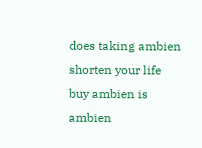does taking ambien shorten your life buy ambien is ambien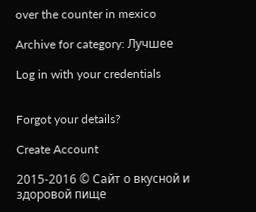over the counter in mexico

Archive for category: Лучшее

Log in with your credentials


Forgot your details?

Create Account

2015-2016 © Сайт о вкусной и здоровой пище